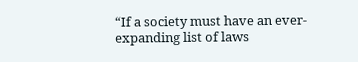“If a society must have an ever-expanding list of laws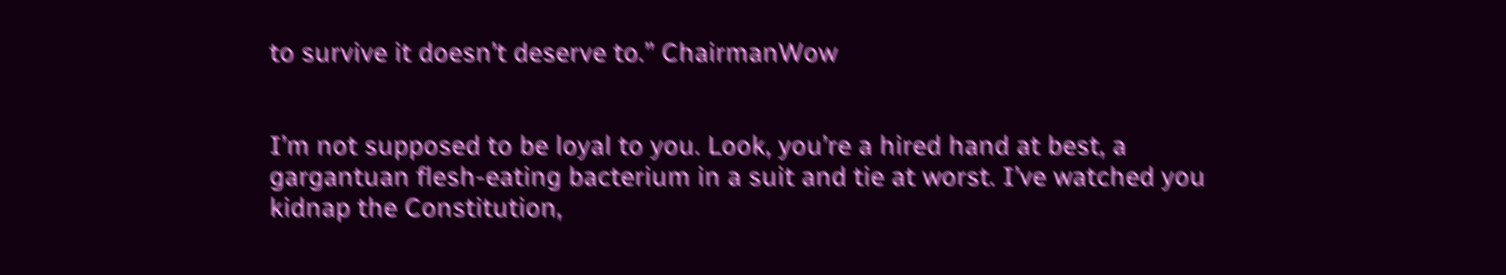to survive it doesn’t deserve to.” ChairmanWow


I’m not supposed to be loyal to you. Look, you’re a hired hand at best, a gargantuan flesh-eating bacterium in a suit and tie at worst. I’ve watched you kidnap the Constitution,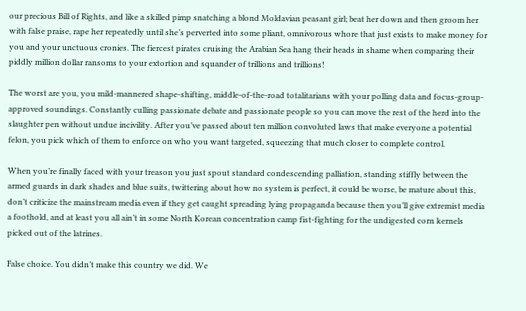our precious Bill of Rights, and like a skilled pimp snatching a blond Moldavian peasant girl; beat her down and then groom her with false praise, rape her repeatedly until she’s perverted into some pliant, omnivorous whore that just exists to make money for you and your unctuous cronies. The fiercest pirates cruising the Arabian Sea hang their heads in shame when comparing their piddly million dollar ransoms to your extortion and squander of trillions and trillions!

The worst are you, you mild-mannered shape-shifting, middle-of-the-road totalitarians with your polling data and focus-group-approved soundings. Constantly culling passionate debate and passionate people so you can move the rest of the herd into the slaughter pen without undue incivility. After you’ve passed about ten million convoluted laws that make everyone a potential felon, you pick which of them to enforce on who you want targeted, squeezing that much closer to complete control.

When you’re finally faced with your treason you just spout standard condescending palliation, standing stiffly between the armed guards in dark shades and blue suits, twittering about how no system is perfect, it could be worse, be mature about this, don’t criticize the mainstream media even if they get caught spreading lying propaganda because then you’ll give extremist media a foothold, and at least you all ain’t in some North Korean concentration camp fist-fighting for the undigested corn kernels picked out of the latrines.

False choice. You didn’t make this country we did. We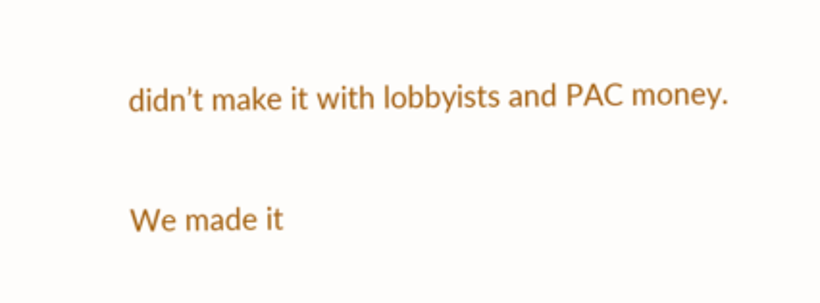didn’t make it with lobbyists and PAC money.

We made it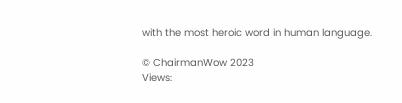with the most heroic word in human language.

© ChairmanWow 2023
Views: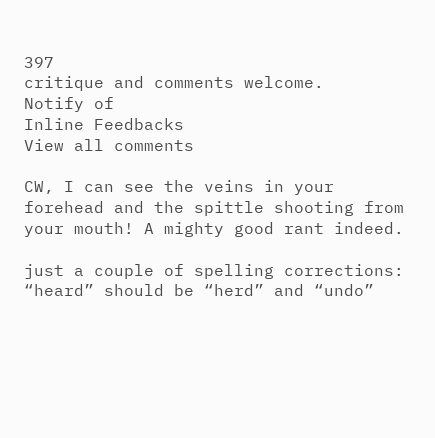397
critique and comments welcome.
Notify of
Inline Feedbacks
View all comments

CW, I can see the veins in your forehead and the spittle shooting from your mouth! A mighty good rant indeed.

just a couple of spelling corrections: “heard” should be “herd” and “undo”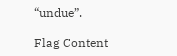“undue”.

Flag Content